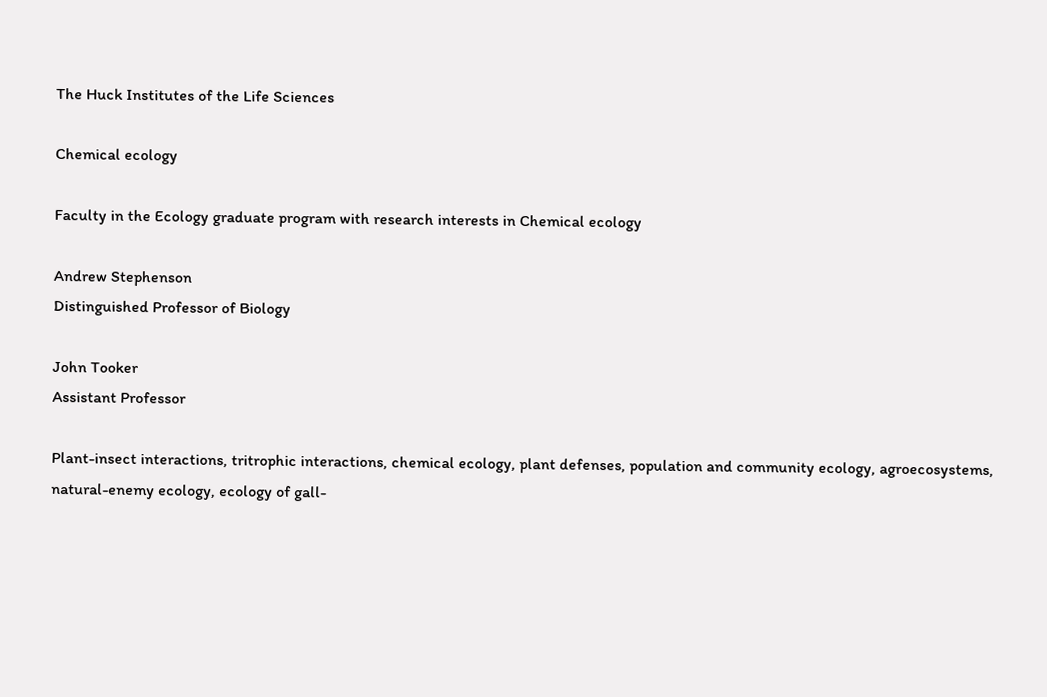The Huck Institutes of the Life Sciences

Chemical ecology

Faculty in the Ecology graduate program with research interests in Chemical ecology

Andrew Stephenson
Distinguished Professor of Biology

John Tooker
Assistant Professor

Plant-insect interactions, tritrophic interactions, chemical ecology, plant defenses, population and community ecology, agroecosystems, natural-enemy ecology, ecology of gall-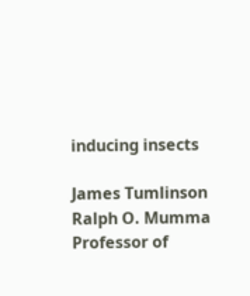inducing insects

James Tumlinson
Ralph O. Mumma Professor of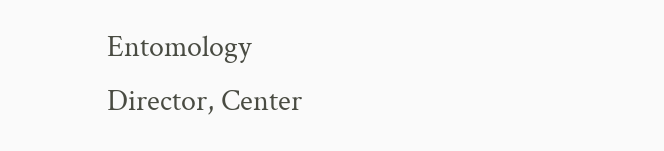Entomology
Director, Center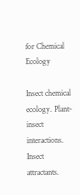for Chemical Ecology

Insect chemical ecology. Plant-insect interactions. Insect attractants.